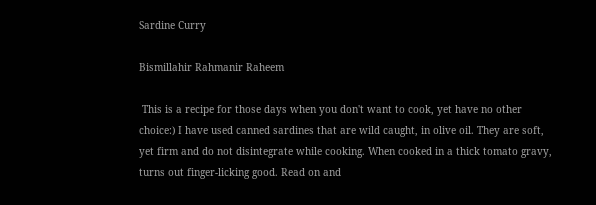Sardine Curry

Bismillahir Rahmanir Raheem

 This is a recipe for those days when you don't want to cook, yet have no other choice:) I have used canned sardines that are wild caught, in olive oil. They are soft, yet firm and do not disintegrate while cooking. When cooked in a thick tomato gravy, turns out finger-licking good. Read on and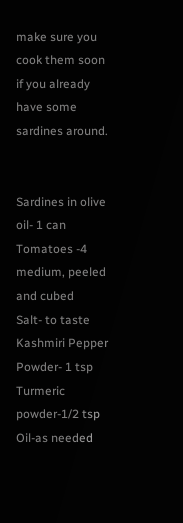make sure you cook them soon if you already have some sardines around.


Sardines in olive oil- 1 can
Tomatoes -4 medium, peeled and cubed
Salt- to taste
Kashmiri Pepper Powder- 1 tsp
Turmeric powder-1/2 tsp
Oil-as needed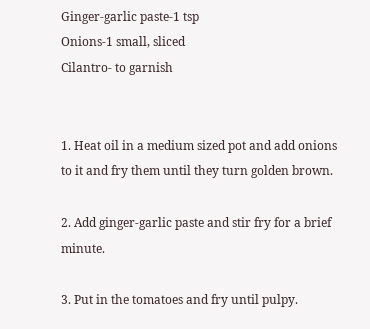Ginger-garlic paste-1 tsp
Onions-1 small, sliced
Cilantro- to garnish


1. Heat oil in a medium sized pot and add onions to it and fry them until they turn golden brown.

2. Add ginger-garlic paste and stir fry for a brief minute.

3. Put in the tomatoes and fry until pulpy.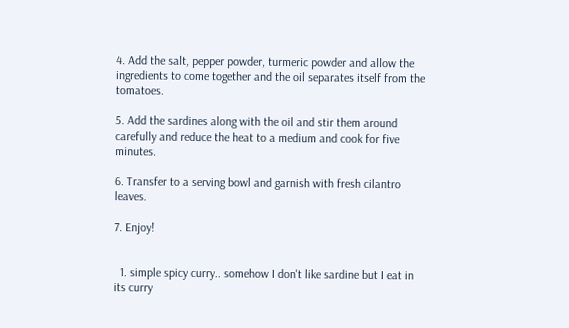4. Add the salt, pepper powder, turmeric powder and allow the ingredients to come together and the oil separates itself from the tomatoes.

5. Add the sardines along with the oil and stir them around carefully and reduce the heat to a medium and cook for five minutes.

6. Transfer to a serving bowl and garnish with fresh cilantro leaves.

7. Enjoy!


  1. simple spicy curry.. somehow I don't like sardine but I eat in its curry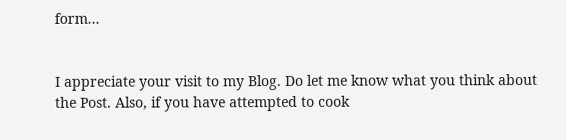form...


I appreciate your visit to my Blog. Do let me know what you think about the Post. Also, if you have attempted to cook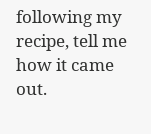following my recipe, tell me how it came out.